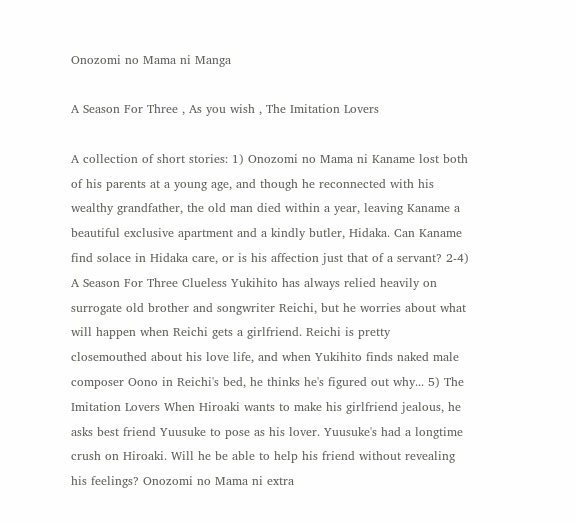Onozomi no Mama ni Manga

A Season For Three , As you wish , The Imitation Lovers

A collection of short stories: 1) Onozomi no Mama ni Kaname lost both of his parents at a young age, and though he reconnected with his wealthy grandfather, the old man died within a year, leaving Kaname a beautiful exclusive apartment and a kindly butler, Hidaka. Can Kaname find solace in Hidaka care, or is his affection just that of a servant? 2-4) A Season For Three Clueless Yukihito has always relied heavily on surrogate old brother and songwriter Reichi, but he worries about what will happen when Reichi gets a girlfriend. Reichi is pretty closemouthed about his love life, and when Yukihito finds naked male composer Oono in Reichi's bed, he thinks he's figured out why... 5) The Imitation Lovers When Hiroaki wants to make his girlfriend jealous, he asks best friend Yuusuke to pose as his lover. Yuusuke's had a longtime crush on Hiroaki. Will he be able to help his friend without revealing his feelings? Onozomi no Mama ni extra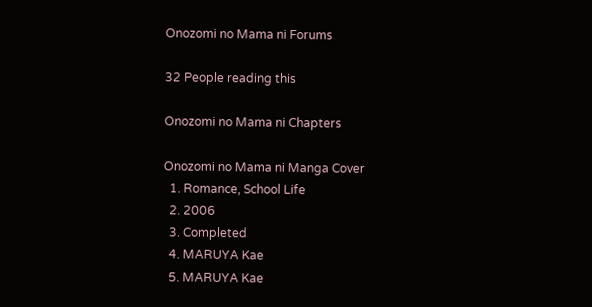Onozomi no Mama ni Forums

32 People reading this

Onozomi no Mama ni Chapters

Onozomi no Mama ni Manga Cover
  1. Romance, School Life
  2. 2006
  3. Completed
  4. MARUYA Kae
  5. MARUYA Kae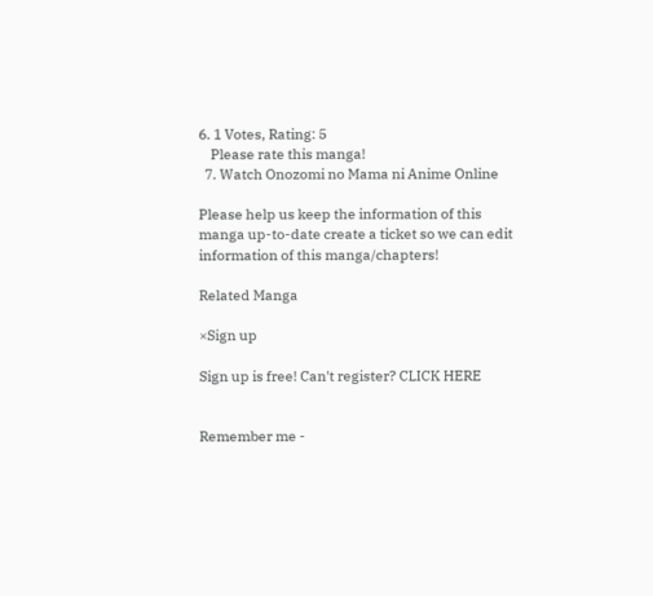6. 1 Votes, Rating: 5
    Please rate this manga!
  7. Watch Onozomi no Mama ni Anime Online

Please help us keep the information of this manga up-to-date create a ticket so we can edit information of this manga/chapters!

Related Manga

×Sign up

Sign up is free! Can't register? CLICK HERE


Remember me -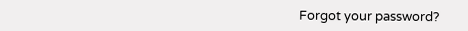Forgot your password?